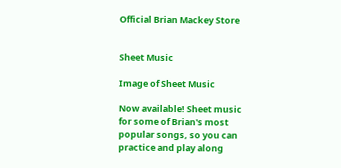Official Brian Mackey Store


Sheet Music

Image of Sheet Music

Now available! Sheet music for some of Brian's most popular songs, so you can practice and play along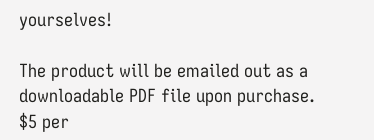yourselves!

The product will be emailed out as a downloadable PDF file upon purchase. $5 per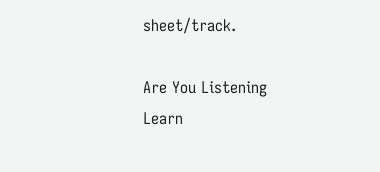sheet/track.

Are You Listening
Learn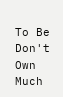To Be
Don't Own Much